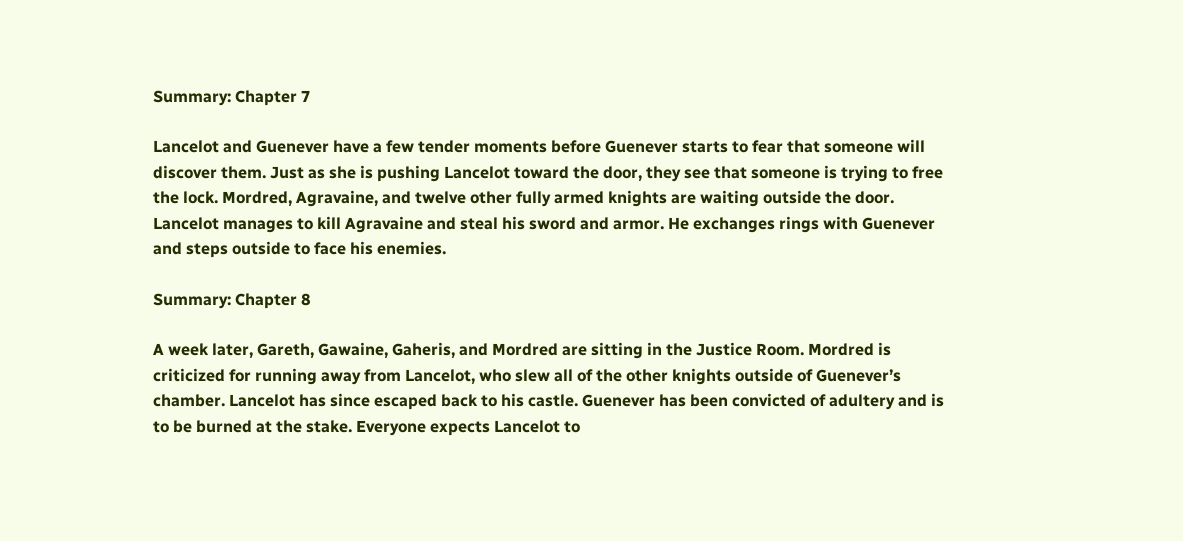Summary: Chapter 7

Lancelot and Guenever have a few tender moments before Guenever starts to fear that someone will discover them. Just as she is pushing Lancelot toward the door, they see that someone is trying to free the lock. Mordred, Agravaine, and twelve other fully armed knights are waiting outside the door. Lancelot manages to kill Agravaine and steal his sword and armor. He exchanges rings with Guenever and steps outside to face his enemies.

Summary: Chapter 8

A week later, Gareth, Gawaine, Gaheris, and Mordred are sitting in the Justice Room. Mordred is criticized for running away from Lancelot, who slew all of the other knights outside of Guenever’s chamber. Lancelot has since escaped back to his castle. Guenever has been convicted of adultery and is to be burned at the stake. Everyone expects Lancelot to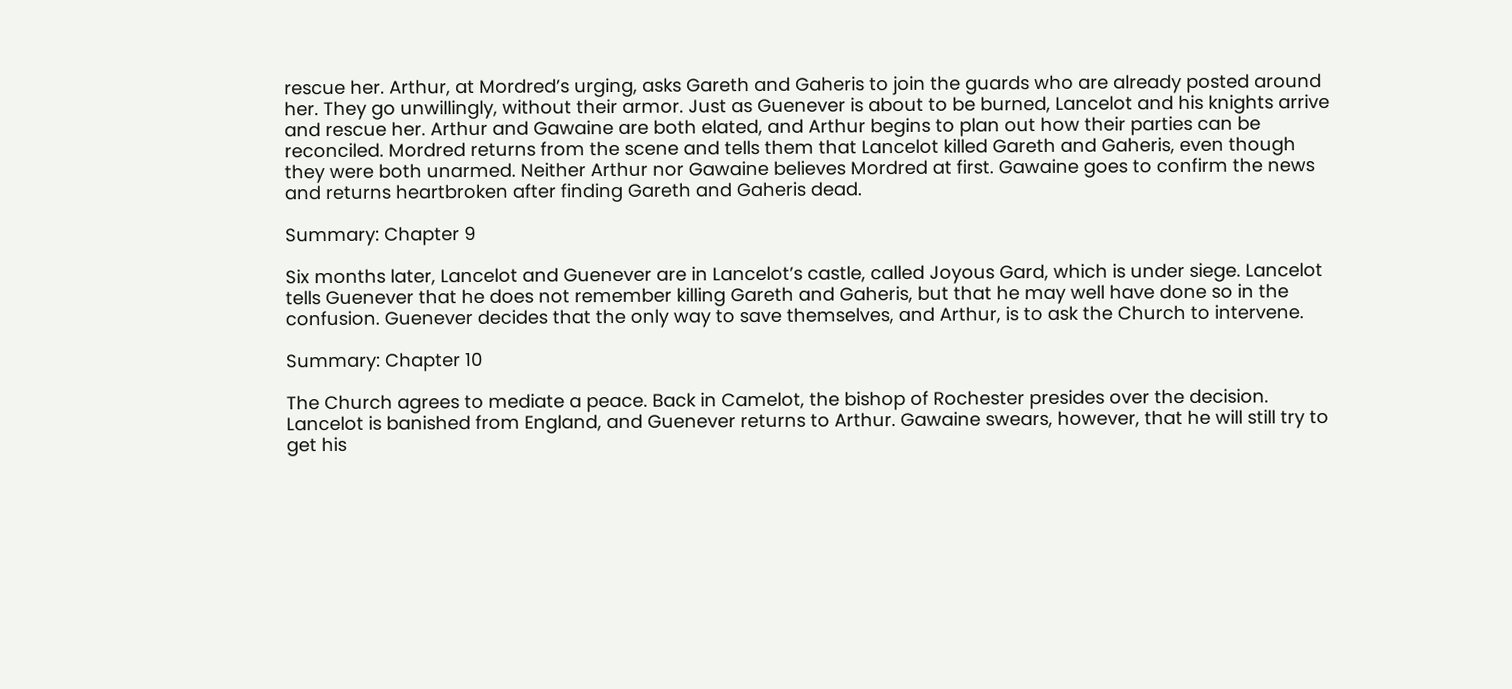rescue her. Arthur, at Mordred’s urging, asks Gareth and Gaheris to join the guards who are already posted around her. They go unwillingly, without their armor. Just as Guenever is about to be burned, Lancelot and his knights arrive and rescue her. Arthur and Gawaine are both elated, and Arthur begins to plan out how their parties can be reconciled. Mordred returns from the scene and tells them that Lancelot killed Gareth and Gaheris, even though they were both unarmed. Neither Arthur nor Gawaine believes Mordred at first. Gawaine goes to confirm the news and returns heartbroken after finding Gareth and Gaheris dead.

Summary: Chapter 9

Six months later, Lancelot and Guenever are in Lancelot’s castle, called Joyous Gard, which is under siege. Lancelot tells Guenever that he does not remember killing Gareth and Gaheris, but that he may well have done so in the confusion. Guenever decides that the only way to save themselves, and Arthur, is to ask the Church to intervene.

Summary: Chapter 10

The Church agrees to mediate a peace. Back in Camelot, the bishop of Rochester presides over the decision. Lancelot is banished from England, and Guenever returns to Arthur. Gawaine swears, however, that he will still try to get his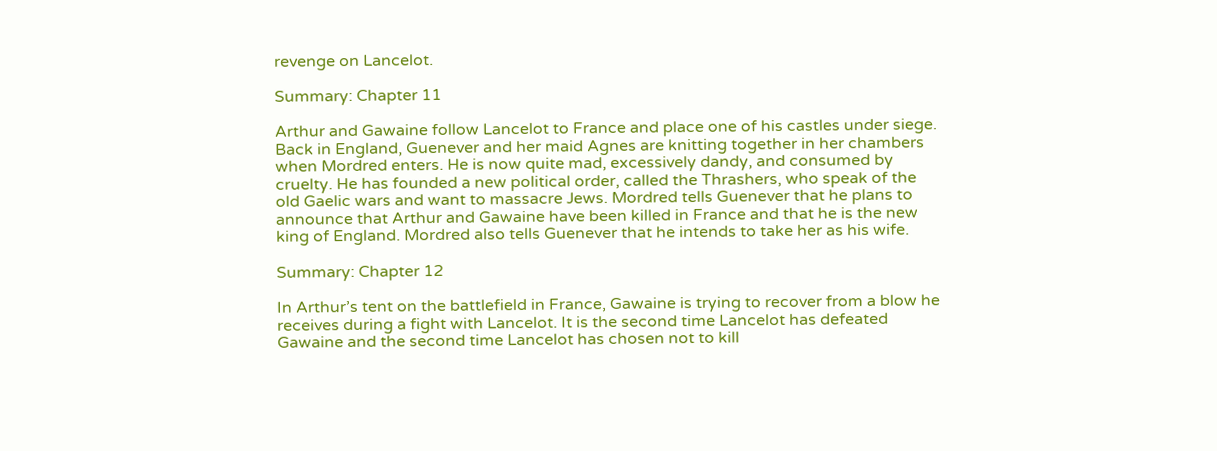revenge on Lancelot.

Summary: Chapter 11

Arthur and Gawaine follow Lancelot to France and place one of his castles under siege. Back in England, Guenever and her maid Agnes are knitting together in her chambers when Mordred enters. He is now quite mad, excessively dandy, and consumed by cruelty. He has founded a new political order, called the Thrashers, who speak of the old Gaelic wars and want to massacre Jews. Mordred tells Guenever that he plans to announce that Arthur and Gawaine have been killed in France and that he is the new king of England. Mordred also tells Guenever that he intends to take her as his wife.

Summary: Chapter 12

In Arthur’s tent on the battlefield in France, Gawaine is trying to recover from a blow he receives during a fight with Lancelot. It is the second time Lancelot has defeated Gawaine and the second time Lancelot has chosen not to kill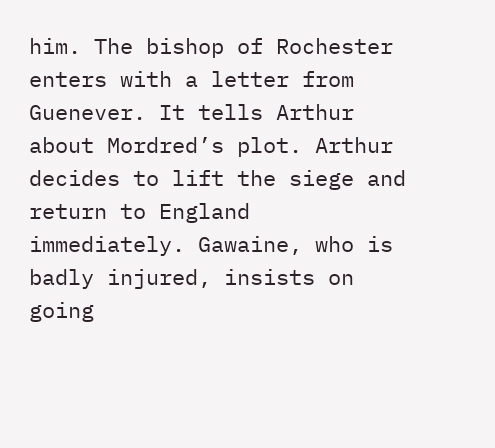him. The bishop of Rochester enters with a letter from Guenever. It tells Arthur about Mordred’s plot. Arthur decides to lift the siege and return to England immediately. Gawaine, who is badly injured, insists on going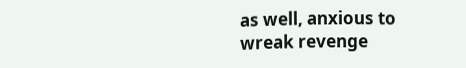as well, anxious to wreak revenge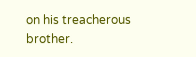on his treacherous brother.